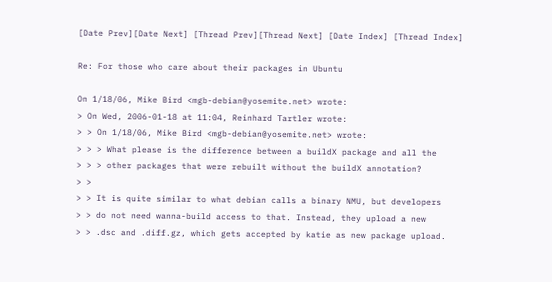[Date Prev][Date Next] [Thread Prev][Thread Next] [Date Index] [Thread Index]

Re: For those who care about their packages in Ubuntu

On 1/18/06, Mike Bird <mgb-debian@yosemite.net> wrote:
> On Wed, 2006-01-18 at 11:04, Reinhard Tartler wrote:
> > On 1/18/06, Mike Bird <mgb-debian@yosemite.net> wrote:
> > > What please is the difference between a buildX package and all the
> > > other packages that were rebuilt without the buildX annotation?
> >
> > It is quite similar to what debian calls a binary NMU, but developers
> > do not need wanna-build access to that. Instead, they upload a new
> > .dsc and .diff.gz, which gets accepted by katie as new package upload.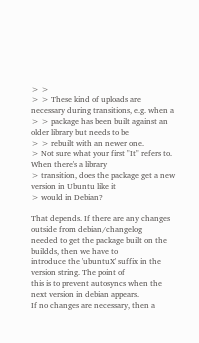> >
> > These kind of uploads are necessary during transitions, e.g. when a
> > package has been built against an older library but needs to be
> > rebuilt with an newer one.
> Not sure what your first "It" refers to.  When there's a library
> transition, does the package get a new version in Ubuntu like it
> would in Debian?

That depends. If there are any changes outside from debian/changelog
needed to get the package built on the buildds, then we have to
introduce the 'ubuntuX' suffix in the version string. The point of
this is to prevent autosyncs when the next version in debian appears.
If no changes are necessary, then a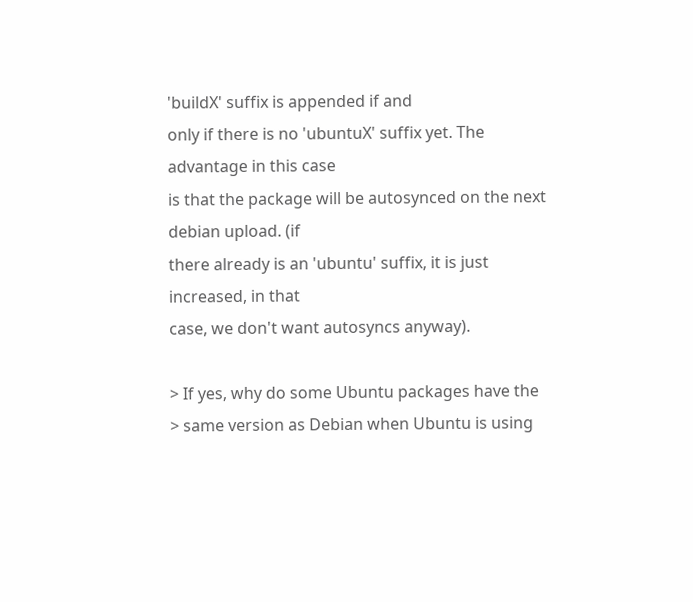'buildX' suffix is appended if and
only if there is no 'ubuntuX' suffix yet. The advantage in this case
is that the package will be autosynced on the next debian upload. (if
there already is an 'ubuntu' suffix, it is just increased, in that
case, we don't want autosyncs anyway).

> If yes, why do some Ubuntu packages have the
> same version as Debian when Ubuntu is using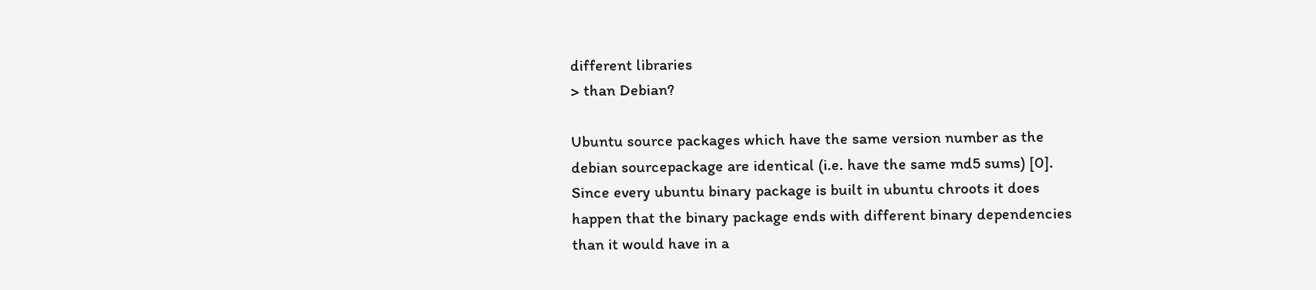different libraries
> than Debian?

Ubuntu source packages which have the same version number as the
debian sourcepackage are identical (i.e. have the same md5 sums) [0].
Since every ubuntu binary package is built in ubuntu chroots it does
happen that the binary package ends with different binary dependencies
than it would have in a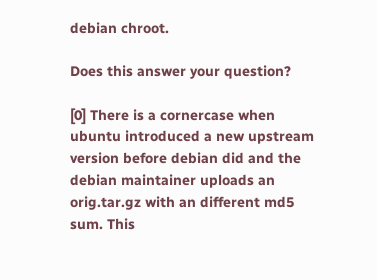debian chroot.

Does this answer your question?

[0] There is a cornercase when ubuntu introduced a new upstream
version before debian did and the debian maintainer uploads an
orig.tar.gz with an different md5 sum. This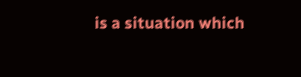is a situation which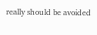really should be avoided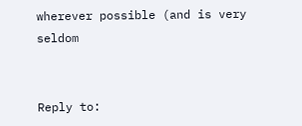wherever possible (and is very seldom


Reply to: